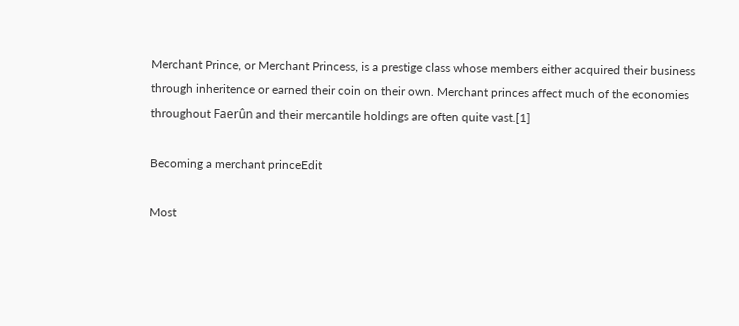Merchant Prince, or Merchant Princess, is a prestige class whose members either acquired their business through inheritence or earned their coin on their own. Merchant princes affect much of the economies throughout Faerûn and their mercantile holdings are often quite vast.[1]

Becoming a merchant princeEdit

Most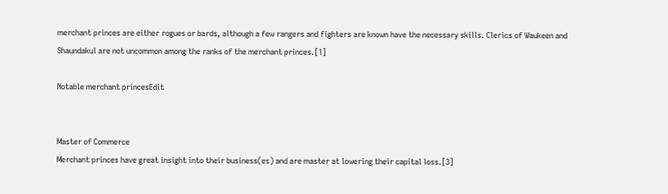merchant princes are either rogues or bards, although a few rangers and fighters are known have the necessary skills. Clerics of Waukeen and Shaundakul are not uncommon among the ranks of the merchant princes.[1]

Notable merchant princesEdit


Master of Commerce
Merchant princes have great insight into their business(es) and are master at lowering their capital loss.[3]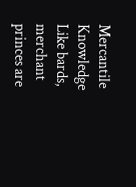Mercantile Knowledge
Like bards, merchant princes are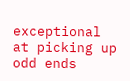exceptional at picking up odd ends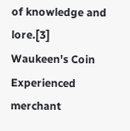of knowledge and lore.[3]
Waukeen's Coin
Experienced merchant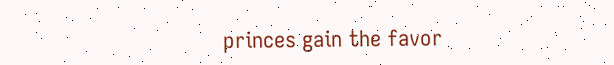princes gain the favor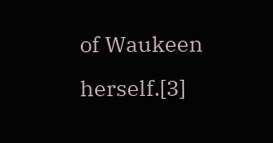of Waukeen herself.[3]